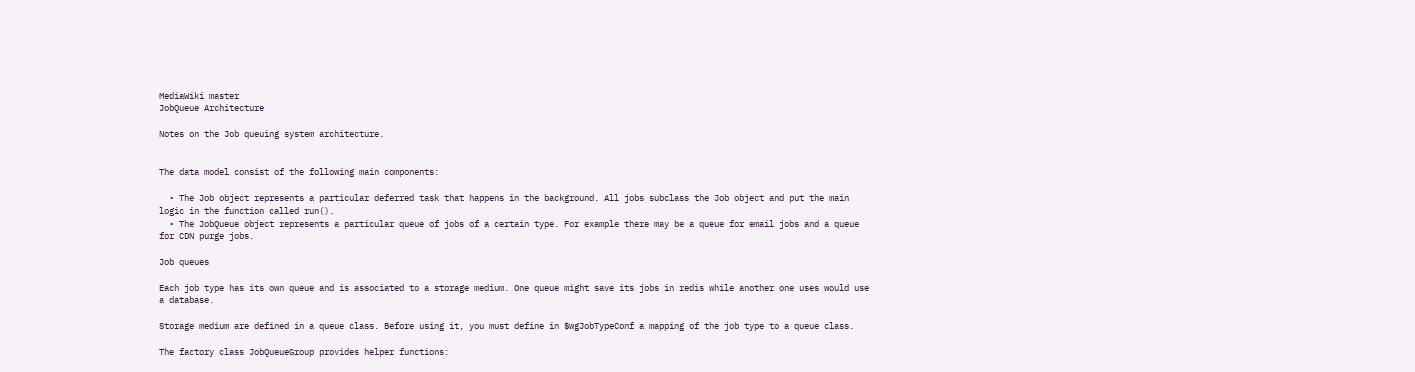MediaWiki master
JobQueue Architecture

Notes on the Job queuing system architecture.


The data model consist of the following main components:

  • The Job object represents a particular deferred task that happens in the background. All jobs subclass the Job object and put the main logic in the function called run().
  • The JobQueue object represents a particular queue of jobs of a certain type. For example there may be a queue for email jobs and a queue for CDN purge jobs.

Job queues

Each job type has its own queue and is associated to a storage medium. One queue might save its jobs in redis while another one uses would use a database.

Storage medium are defined in a queue class. Before using it, you must define in $wgJobTypeConf a mapping of the job type to a queue class.

The factory class JobQueueGroup provides helper functions: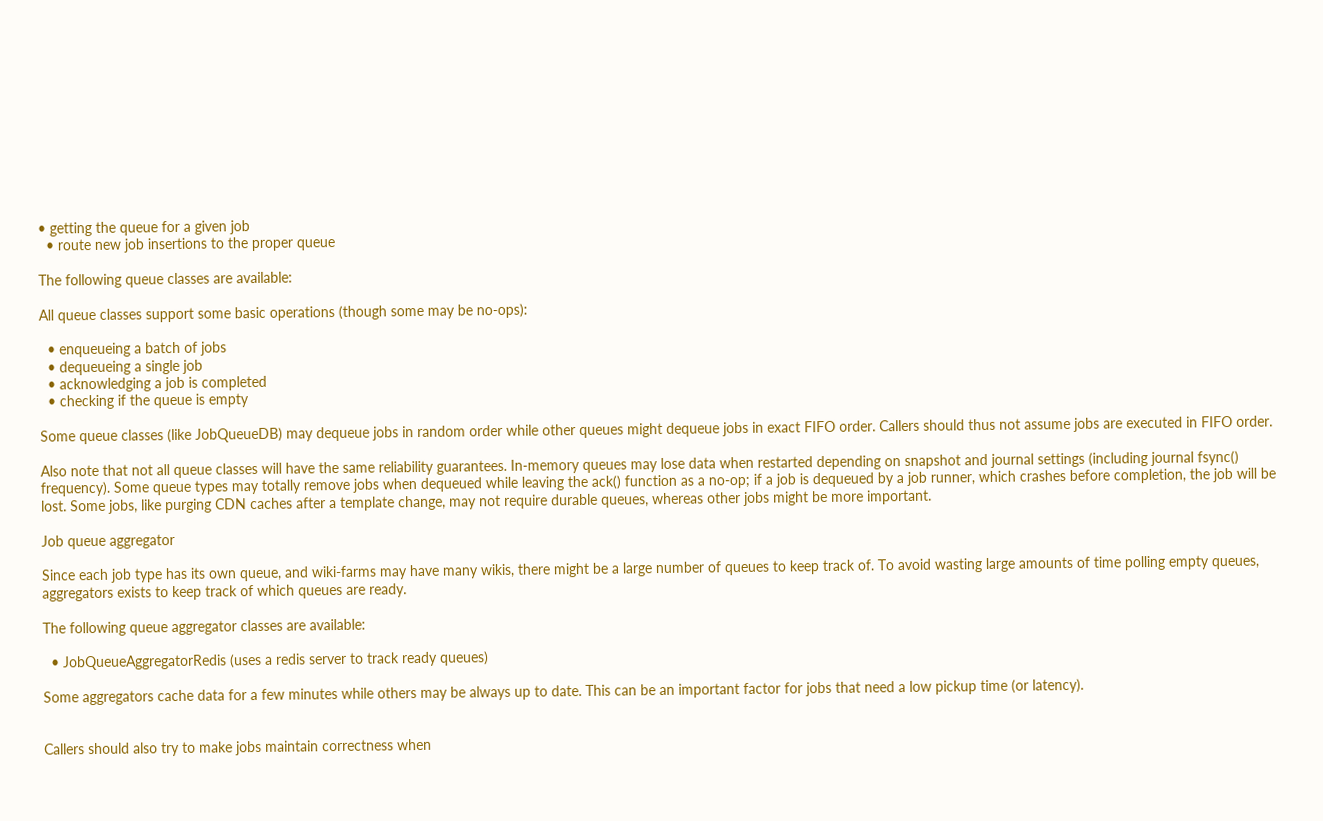• getting the queue for a given job
  • route new job insertions to the proper queue

The following queue classes are available:

All queue classes support some basic operations (though some may be no-ops):

  • enqueueing a batch of jobs
  • dequeueing a single job
  • acknowledging a job is completed
  • checking if the queue is empty

Some queue classes (like JobQueueDB) may dequeue jobs in random order while other queues might dequeue jobs in exact FIFO order. Callers should thus not assume jobs are executed in FIFO order.

Also note that not all queue classes will have the same reliability guarantees. In-memory queues may lose data when restarted depending on snapshot and journal settings (including journal fsync() frequency). Some queue types may totally remove jobs when dequeued while leaving the ack() function as a no-op; if a job is dequeued by a job runner, which crashes before completion, the job will be lost. Some jobs, like purging CDN caches after a template change, may not require durable queues, whereas other jobs might be more important.

Job queue aggregator

Since each job type has its own queue, and wiki-farms may have many wikis, there might be a large number of queues to keep track of. To avoid wasting large amounts of time polling empty queues, aggregators exists to keep track of which queues are ready.

The following queue aggregator classes are available:

  • JobQueueAggregatorRedis (uses a redis server to track ready queues)

Some aggregators cache data for a few minutes while others may be always up to date. This can be an important factor for jobs that need a low pickup time (or latency).


Callers should also try to make jobs maintain correctness when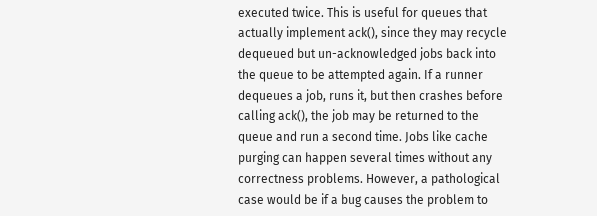executed twice. This is useful for queues that actually implement ack(), since they may recycle dequeued but un-acknowledged jobs back into the queue to be attempted again. If a runner dequeues a job, runs it, but then crashes before calling ack(), the job may be returned to the queue and run a second time. Jobs like cache purging can happen several times without any correctness problems. However, a pathological case would be if a bug causes the problem to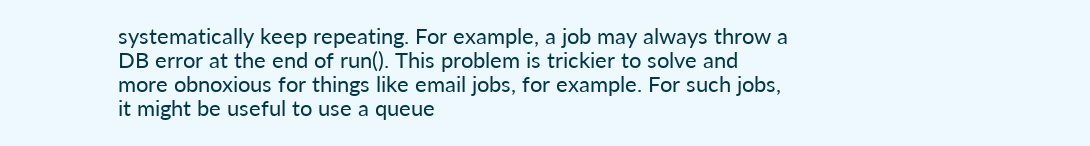systematically keep repeating. For example, a job may always throw a DB error at the end of run(). This problem is trickier to solve and more obnoxious for things like email jobs, for example. For such jobs, it might be useful to use a queue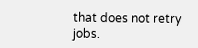that does not retry jobs.